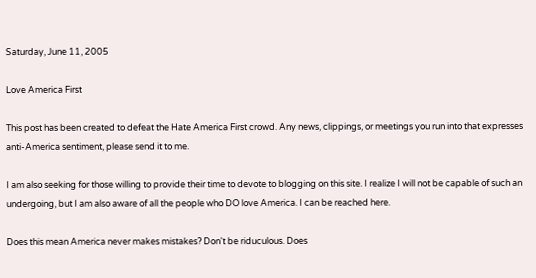Saturday, June 11, 2005

Love America First

This post has been created to defeat the Hate America First crowd. Any news, clippings, or meetings you run into that expresses anti-America sentiment, please send it to me.

I am also seeking for those willing to provide their time to devote to blogging on this site. I realize I will not be capable of such an undergoing, but I am also aware of all the people who DO love America. I can be reached here.

Does this mean America never makes mistakes? Don't be riduculous. Does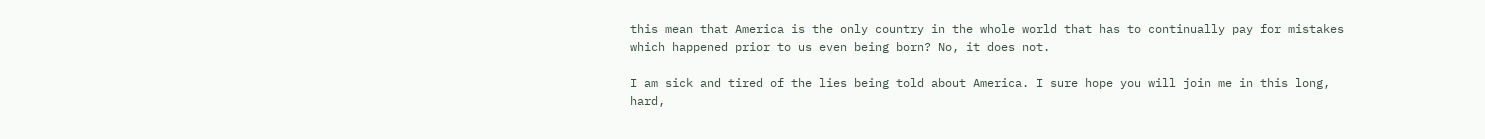this mean that America is the only country in the whole world that has to continually pay for mistakes which happened prior to us even being born? No, it does not.

I am sick and tired of the lies being told about America. I sure hope you will join me in this long, hard,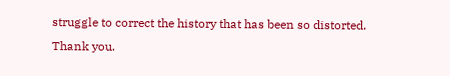struggle to correct the history that has been so distorted. Thank you.